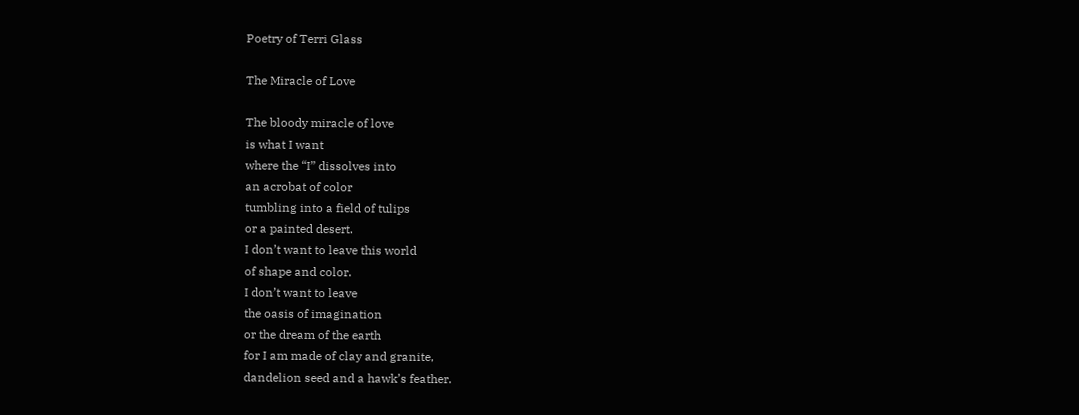Poetry of Terri Glass

The Miracle of Love

The bloody miracle of love
is what I want
where the “I” dissolves into
an acrobat of color
tumbling into a field of tulips
or a painted desert.
I don’t want to leave this world
of shape and color.
I don’t want to leave
the oasis of imagination
or the dream of the earth
for I am made of clay and granite,
dandelion seed and a hawk’s feather.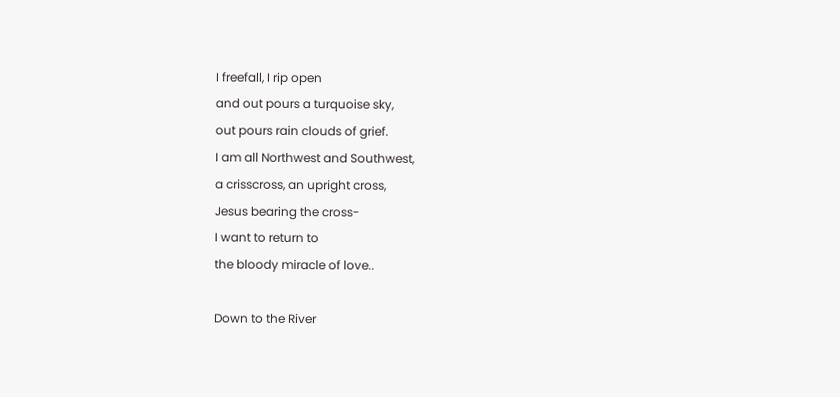I freefall, I rip open
and out pours a turquoise sky,
out pours rain clouds of grief.
I am all Northwest and Southwest,
a crisscross, an upright cross,
Jesus bearing the cross-
I want to return to
the bloody miracle of love..

Down to the River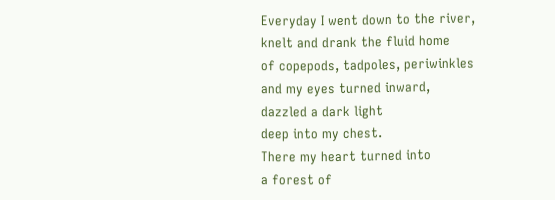Everyday I went down to the river,
knelt and drank the fluid home
of copepods, tadpoles, periwinkles
and my eyes turned inward,
dazzled a dark light
deep into my chest.
There my heart turned into
a forest of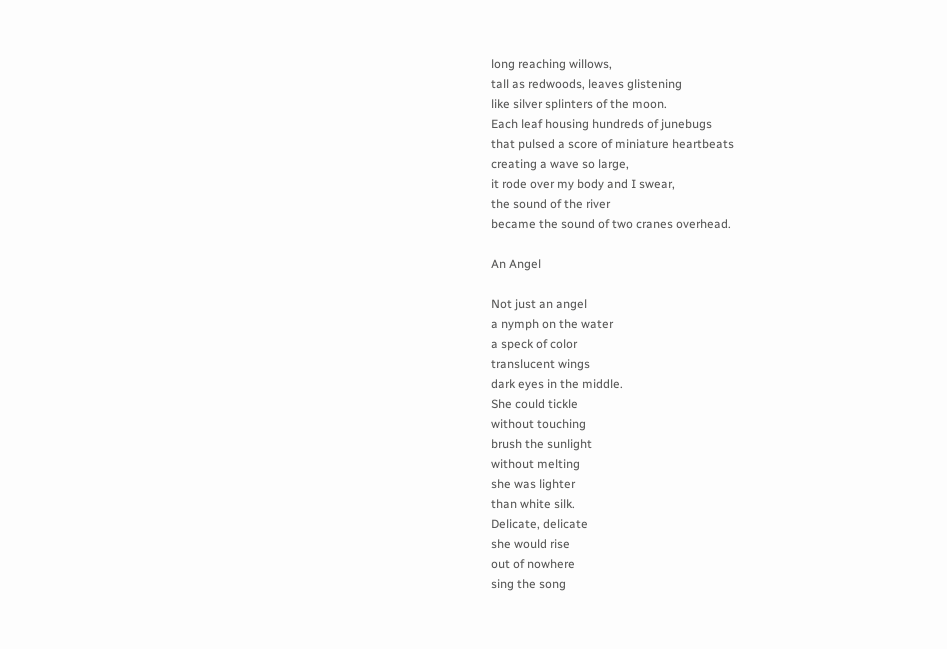long reaching willows,
tall as redwoods, leaves glistening
like silver splinters of the moon.
Each leaf housing hundreds of junebugs
that pulsed a score of miniature heartbeats
creating a wave so large,
it rode over my body and I swear,
the sound of the river
became the sound of two cranes overhead.

An Angel

Not just an angel
a nymph on the water
a speck of color
translucent wings
dark eyes in the middle.
She could tickle
without touching
brush the sunlight
without melting
she was lighter
than white silk.
Delicate, delicate
she would rise
out of nowhere
sing the song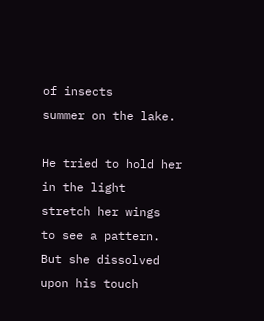of insects
summer on the lake.

He tried to hold her
in the light
stretch her wings
to see a pattern.
But she dissolved
upon his touch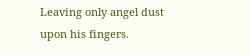Leaving only angel dust
upon his fingers.